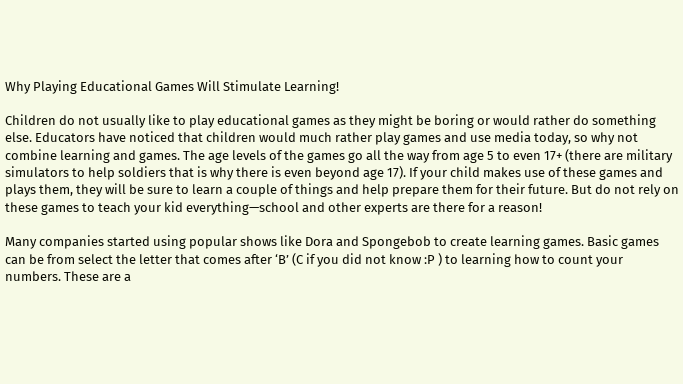Why Playing Educational Games Will Stimulate Learning!

Children do not usually like to play educational games as they might be boring or would rather do something else. Educators have noticed that children would much rather play games and use media today, so why not combine learning and games. The age levels of the games go all the way from age 5 to even 17+ (there are military simulators to help soldiers that is why there is even beyond age 17). If your child makes use of these games and plays them, they will be sure to learn a couple of things and help prepare them for their future. But do not rely on these games to teach your kid everything—school and other experts are there for a reason!

Many companies started using popular shows like Dora and Spongebob to create learning games. Basic games can be from select the letter that comes after ‘B’ (C if you did not know :P ) to learning how to count your numbers. These are a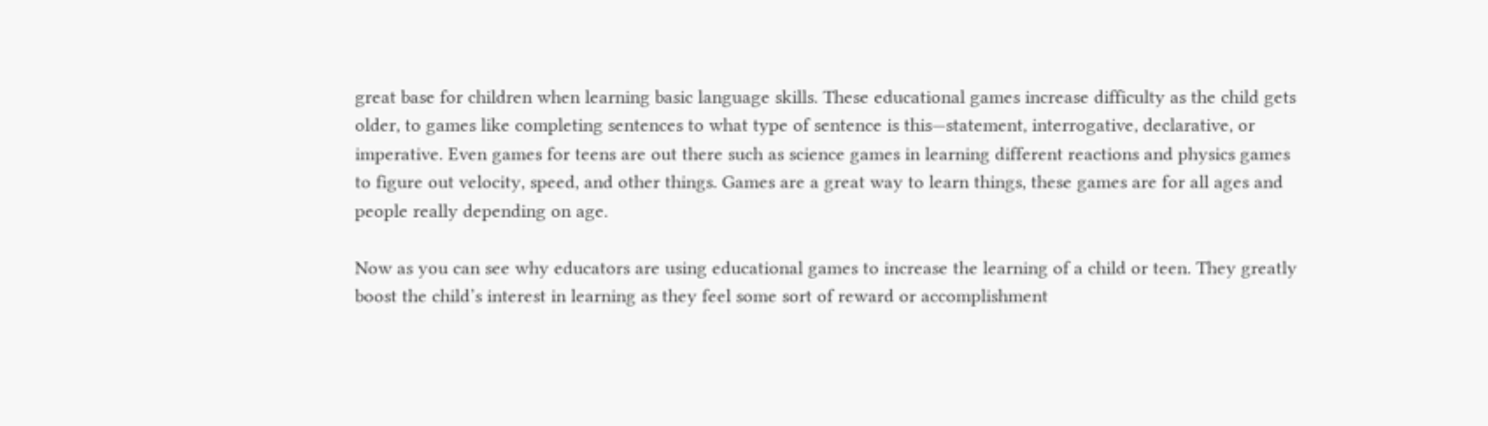great base for children when learning basic language skills. These educational games increase difficulty as the child gets older, to games like completing sentences to what type of sentence is this—statement, interrogative, declarative, or imperative. Even games for teens are out there such as science games in learning different reactions and physics games to figure out velocity, speed, and other things. Games are a great way to learn things, these games are for all ages and people really depending on age.

Now as you can see why educators are using educational games to increase the learning of a child or teen. They greatly boost the child’s interest in learning as they feel some sort of reward or accomplishment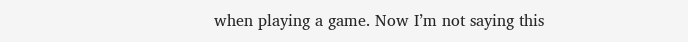when playing a game. Now I’m not saying this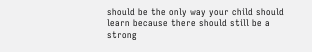should be the only way your child should learn because there should still be a strong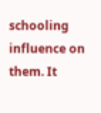schooling influence on them. It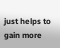just helps to gain more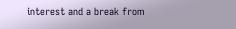interest and a break from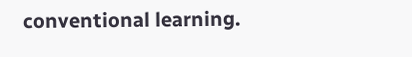conventional learning.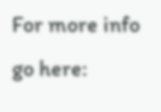For more info go here: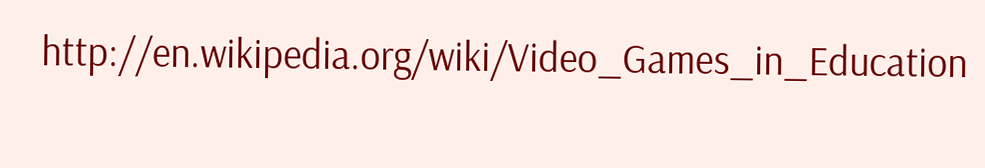http://en.wikipedia.org/wiki/Video_Games_in_Education